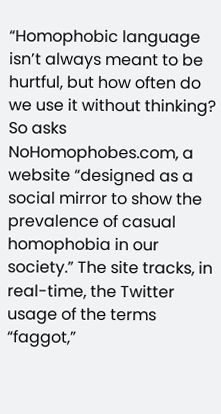“Homophobic language isn’t always meant to be hurtful, but how often do we use it without thinking? So asks NoHomophobes.com, a website “designed as a social mirror to show the prevalence of casual homophobia in our society.” The site tracks, in real-time, the Twitter usage of the terms “faggot,”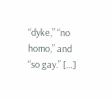“dyke,” “no homo,” and “so gay.” […]